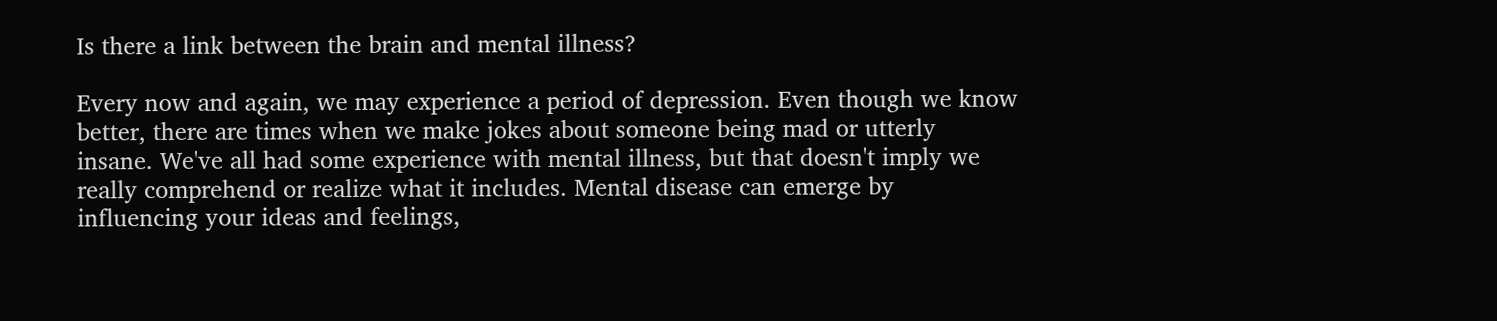Is there a link between the brain and mental illness?

Every now and again, we may experience a period of depression. Even though we know better, there are times when we make jokes about someone being mad or utterly insane. We've all had some experience with mental illness, but that doesn't imply we really comprehend or realize what it includes. Mental disease can emerge by influencing your ideas and feelings,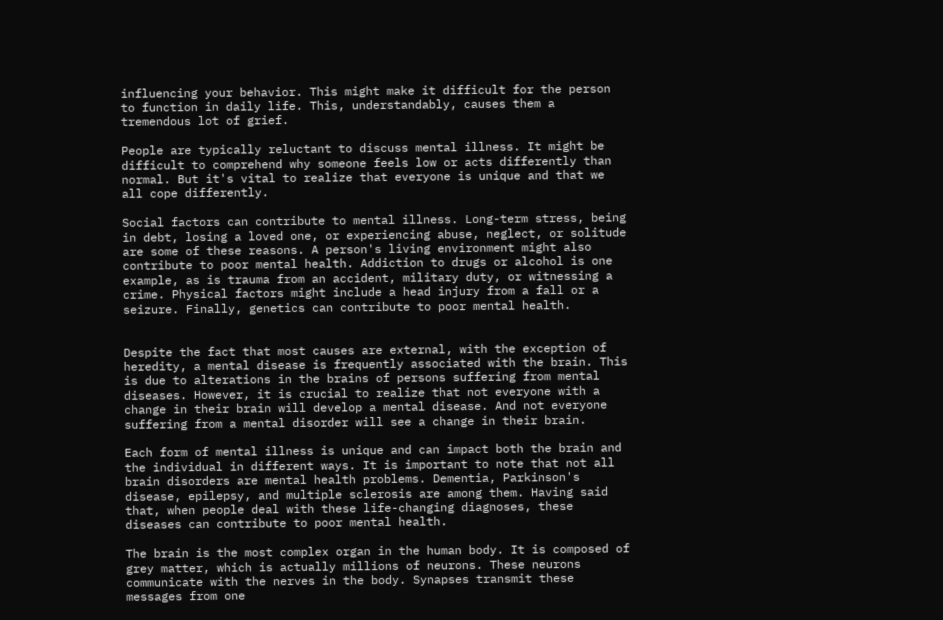influencing your behavior. This might make it difficult for the person to function in daily life. This, understandably, causes them a tremendous lot of grief.

People are typically reluctant to discuss mental illness. It might be difficult to comprehend why someone feels low or acts differently than normal. But it's vital to realize that everyone is unique and that we all cope differently.

Social factors can contribute to mental illness. Long-term stress, being in debt, losing a loved one, or experiencing abuse, neglect, or solitude are some of these reasons. A person's living environment might also contribute to poor mental health. Addiction to drugs or alcohol is one example, as is trauma from an accident, military duty, or witnessing a crime. Physical factors might include a head injury from a fall or a seizure. Finally, genetics can contribute to poor mental health.


Despite the fact that most causes are external, with the exception of heredity, a mental disease is frequently associated with the brain. This is due to alterations in the brains of persons suffering from mental diseases. However, it is crucial to realize that not everyone with a change in their brain will develop a mental disease. And not everyone suffering from a mental disorder will see a change in their brain.

Each form of mental illness is unique and can impact both the brain and the individual in different ways. It is important to note that not all brain disorders are mental health problems. Dementia, Parkinson's disease, epilepsy, and multiple sclerosis are among them. Having said that, when people deal with these life-changing diagnoses, these diseases can contribute to poor mental health.

The brain is the most complex organ in the human body. It is composed of grey matter, which is actually millions of neurons. These neurons communicate with the nerves in the body. Synapses transmit these messages from one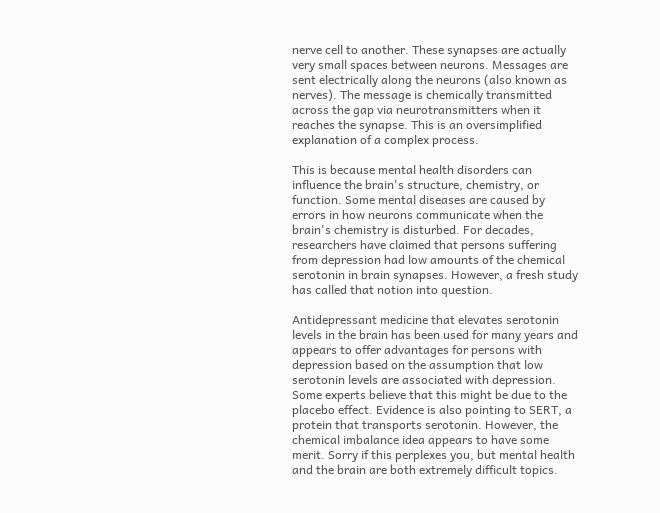nerve cell to another. These synapses are actually very small spaces between neurons. Messages are sent electrically along the neurons (also known as nerves). The message is chemically transmitted across the gap via neurotransmitters when it reaches the synapse. This is an oversimplified explanation of a complex process.

This is because mental health disorders can influence the brain's structure, chemistry, or function. Some mental diseases are caused by errors in how neurons communicate when the brain's chemistry is disturbed. For decades, researchers have claimed that persons suffering from depression had low amounts of the chemical serotonin in brain synapses. However, a fresh study has called that notion into question.

Antidepressant medicine that elevates serotonin levels in the brain has been used for many years and appears to offer advantages for persons with depression based on the assumption that low serotonin levels are associated with depression. Some experts believe that this might be due to the placebo effect. Evidence is also pointing to SERT, a protein that transports serotonin. However, the chemical imbalance idea appears to have some merit. Sorry if this perplexes you, but mental health and the brain are both extremely difficult topics.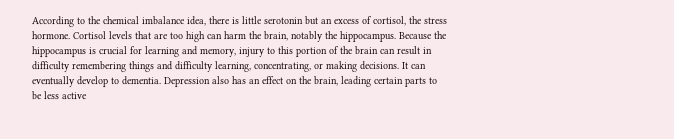According to the chemical imbalance idea, there is little serotonin but an excess of cortisol, the stress hormone. Cortisol levels that are too high can harm the brain, notably the hippocampus. Because the hippocampus is crucial for learning and memory, injury to this portion of the brain can result in difficulty remembering things and difficulty learning, concentrating, or making decisions. It can eventually develop to dementia. Depression also has an effect on the brain, leading certain parts to be less active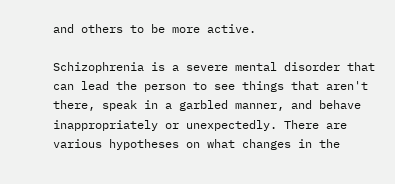and others to be more active.

Schizophrenia is a severe mental disorder that can lead the person to see things that aren't there, speak in a garbled manner, and behave inappropriately or unexpectedly. There are various hypotheses on what changes in the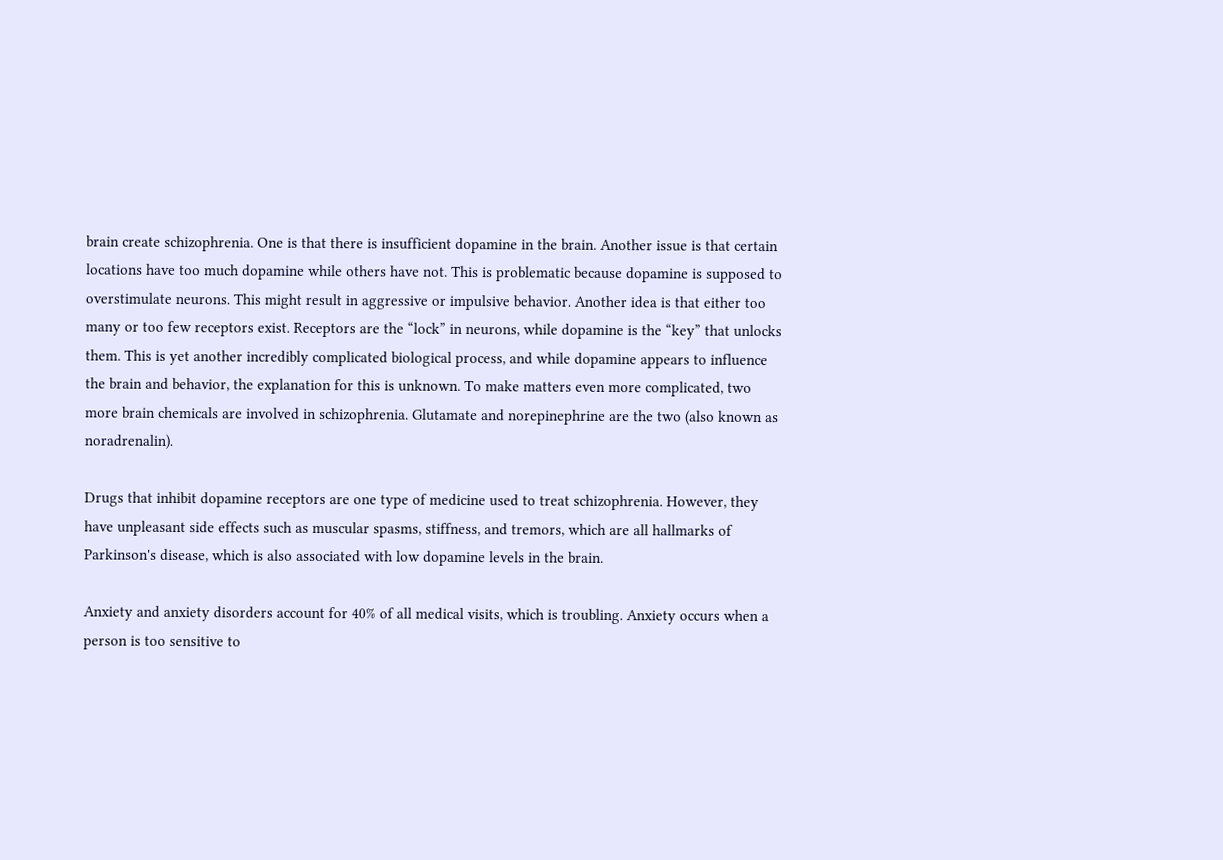brain create schizophrenia. One is that there is insufficient dopamine in the brain. Another issue is that certain locations have too much dopamine while others have not. This is problematic because dopamine is supposed to overstimulate neurons. This might result in aggressive or impulsive behavior. Another idea is that either too many or too few receptors exist. Receptors are the “lock” in neurons, while dopamine is the “key” that unlocks them. This is yet another incredibly complicated biological process, and while dopamine appears to influence the brain and behavior, the explanation for this is unknown. To make matters even more complicated, two more brain chemicals are involved in schizophrenia. Glutamate and norepinephrine are the two (also known as noradrenalin).

Drugs that inhibit dopamine receptors are one type of medicine used to treat schizophrenia. However, they have unpleasant side effects such as muscular spasms, stiffness, and tremors, which are all hallmarks of Parkinson's disease, which is also associated with low dopamine levels in the brain.

Anxiety and anxiety disorders account for 40% of all medical visits, which is troubling. Anxiety occurs when a person is too sensitive to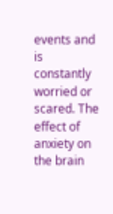events and is constantly worried or scared. The effect of anxiety on the brain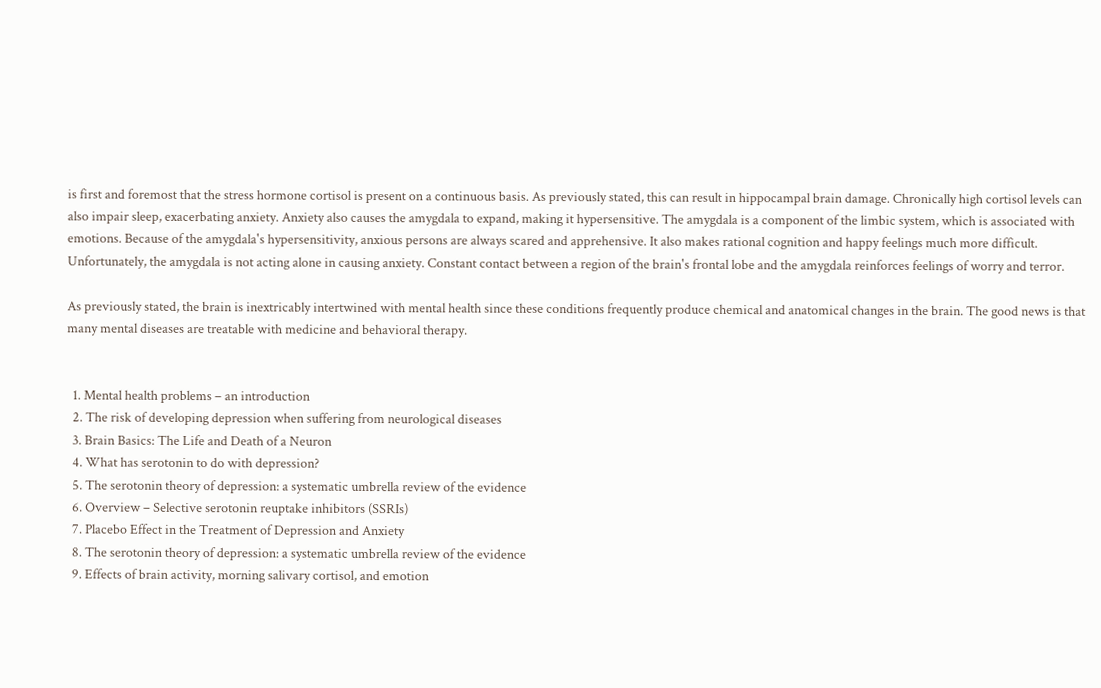is first and foremost that the stress hormone cortisol is present on a continuous basis. As previously stated, this can result in hippocampal brain damage. Chronically high cortisol levels can also impair sleep, exacerbating anxiety. Anxiety also causes the amygdala to expand, making it hypersensitive. The amygdala is a component of the limbic system, which is associated with emotions. Because of the amygdala's hypersensitivity, anxious persons are always scared and apprehensive. It also makes rational cognition and happy feelings much more difficult. Unfortunately, the amygdala is not acting alone in causing anxiety. Constant contact between a region of the brain's frontal lobe and the amygdala reinforces feelings of worry and terror.

As previously stated, the brain is inextricably intertwined with mental health since these conditions frequently produce chemical and anatomical changes in the brain. The good news is that many mental diseases are treatable with medicine and behavioral therapy.


  1. Mental health problems – an introduction
  2. The risk of developing depression when suffering from neurological diseases
  3. Brain Basics: The Life and Death of a Neuron
  4. What has serotonin to do with depression?
  5. The serotonin theory of depression: a systematic umbrella review of the evidence
  6. Overview – Selective serotonin reuptake inhibitors (SSRIs)
  7. Placebo Effect in the Treatment of Depression and Anxiety
  8. The serotonin theory of depression: a systematic umbrella review of the evidence
  9. Effects of brain activity, morning salivary cortisol, and emotion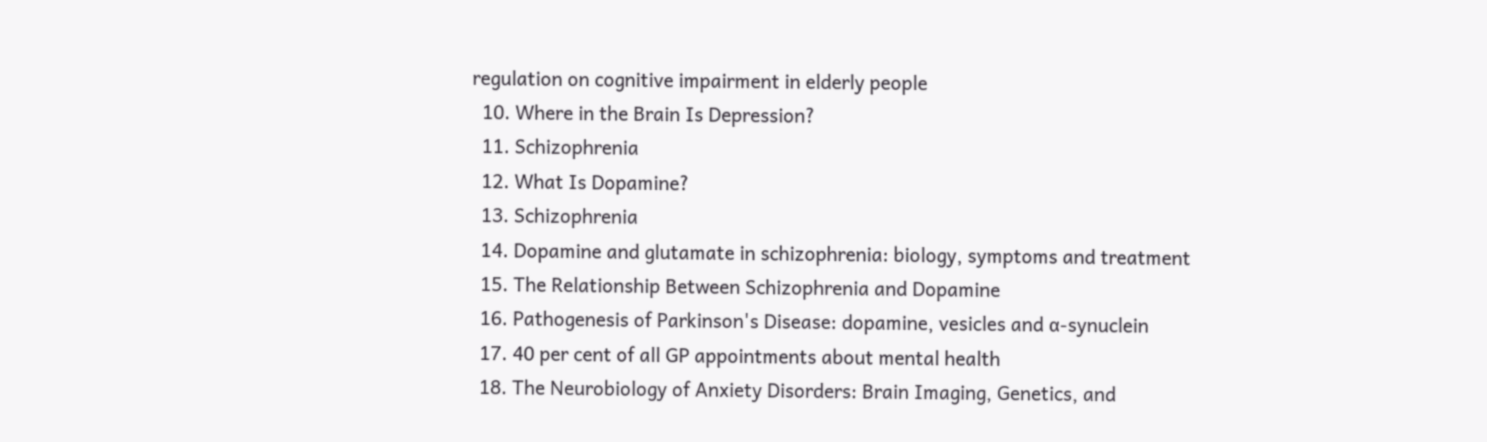regulation on cognitive impairment in elderly people
  10. Where in the Brain Is Depression?
  11. Schizophrenia
  12. What Is Dopamine?
  13. Schizophrenia
  14. Dopamine and glutamate in schizophrenia: biology, symptoms and treatment
  15. The Relationship Between Schizophrenia and Dopamine
  16. Pathogenesis of Parkinson's Disease: dopamine, vesicles and α-synuclein
  17. 40 per cent of all GP appointments about mental health
  18. The Neurobiology of Anxiety Disorders: Brain Imaging, Genetics, and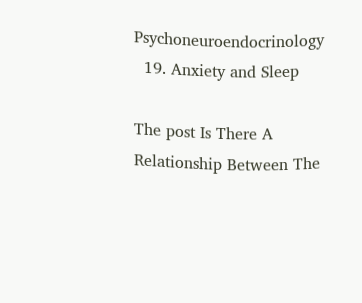Psychoneuroendocrinology
  19. Anxiety and Sleep

The post Is There A Relationship Between The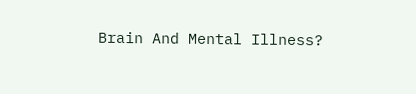Brain And Mental Illness?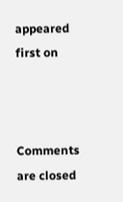appeared first on



Comments are closed